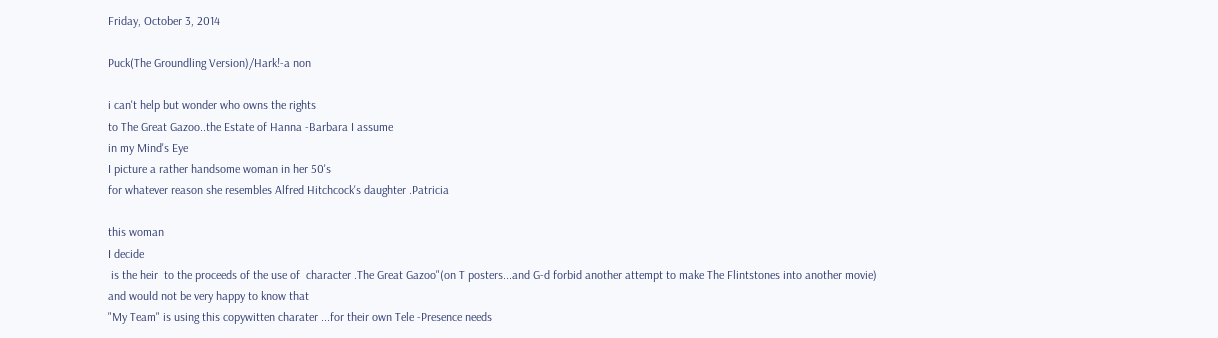Friday, October 3, 2014

Puck(The Groundling Version)/Hark!-a non

i can't help but wonder who owns the rights
to The Great Gazoo..the Estate of Hanna -Barbara I assume
in my Mind's Eye
I picture a rather handsome woman in her 50's
for whatever reason she resembles Alfred Hitchcock's daughter .Patricia

this woman
I decide
 is the heir  to the proceeds of the use of  character .The Great Gazoo"(on T posters...and G-d forbid another attempt to make The Flintstones into another movie)
and would not be very happy to know that
"My Team" is using this copywitten charater ...for their own Tele -Presence needs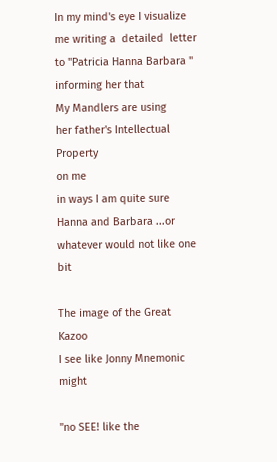In my mind's eye I visualize me writing a  detailed  letter to "Patricia Hanna Barbara "
informing her that
My Mandlers are using
her father's Intellectual Property
on me
in ways I am quite sure
Hanna and Barbara ...or whatever would not like one bit

The image of the Great Kazoo
I see like Jonny Mnemonic might

"no SEE! like the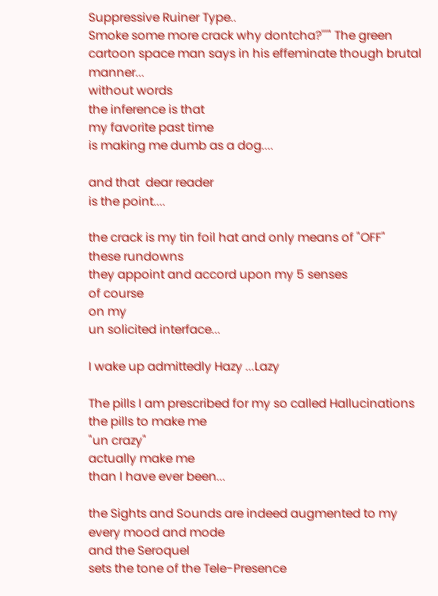Suppressive Ruiner Type..
Smoke some more crack why dontcha?'''" The green cartoon space man says in his effeminate though brutal manner...
without words
the inference is that
my favorite past time
is making me dumb as a dog....

and that  dear reader
is the point....

the crack is my tin foil hat and only means of "OFF"
these rundowns
they appoint and accord upon my 5 senses
of course
on my
un solicited interface...

I wake up admittedly Hazy ...Lazy

The pills I am prescribed for my so called Hallucinations
the pills to make me
"un crazy"
actually make me
than I have ever been...

the Sights and Sounds are indeed augmented to my every mood and mode
and the Seroquel
sets the tone of the Tele-Presence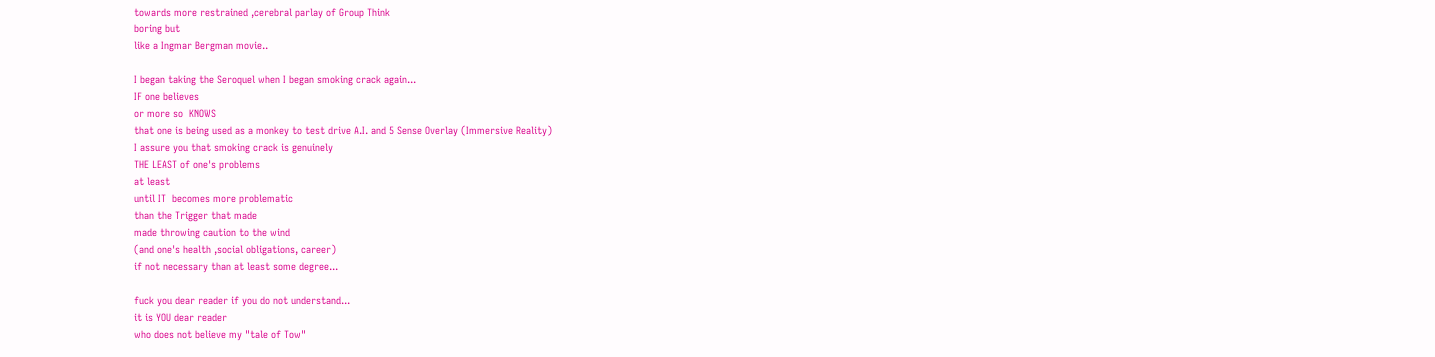towards more restrained ,cerebral parlay of Group Think
boring but
like a Ingmar Bergman movie..

I began taking the Seroquel when I began smoking crack again...
IF one believes
or more so  KNOWS
that one is being used as a monkey to test drive A.I. and 5 Sense Overlay (Immersive Reality)
I assure you that smoking crack is genuinely
THE LEAST of one's problems
at least
until IT  becomes more problematic
than the Trigger that made
made throwing caution to the wind
(and one's health ,social obligations, career)
if not necessary than at least some degree...

fuck you dear reader if you do not understand...
it is YOU dear reader
who does not believe my "tale of Tow"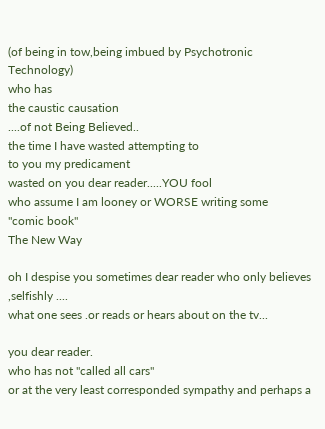(of being in tow,being imbued by Psychotronic Technology)
who has
the caustic causation
....of not Being Believed..
the time I have wasted attempting to
to you my predicament
wasted on you dear reader.....YOU fool
who assume I am looney or WORSE writing some
"comic book"
The New Way

oh I despise you sometimes dear reader who only believes ,selfishly ....
what one sees .or reads or hears about on the tv...

you dear reader.
who has not "called all cars"
or at the very least corresponded sympathy and perhaps a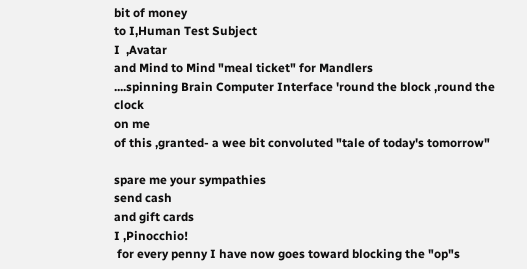bit of money
to I,Human Test Subject
I  ,Avatar
and Mind to Mind "meal ticket" for Mandlers
....spinning Brain Computer Interface 'round the block ,round the clock
on me
of this ,granted- a wee bit convoluted "tale of today's tomorrow"

spare me your sympathies
send cash
and gift cards
I ,Pinocchio!
 for every penny I have now goes toward blocking the "op"s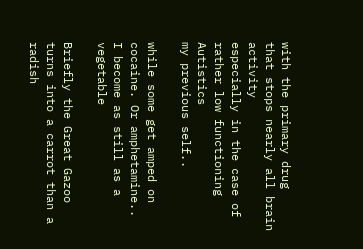with the primary drug
that stops nearly all brain activity
especially in the case of rather low functioning Autistics
my previous self..

while some get amped on cocaine. Or amphetamine..
I become as still as a vegetable

Briefly the Great Gazoo turns into a carrot than a radish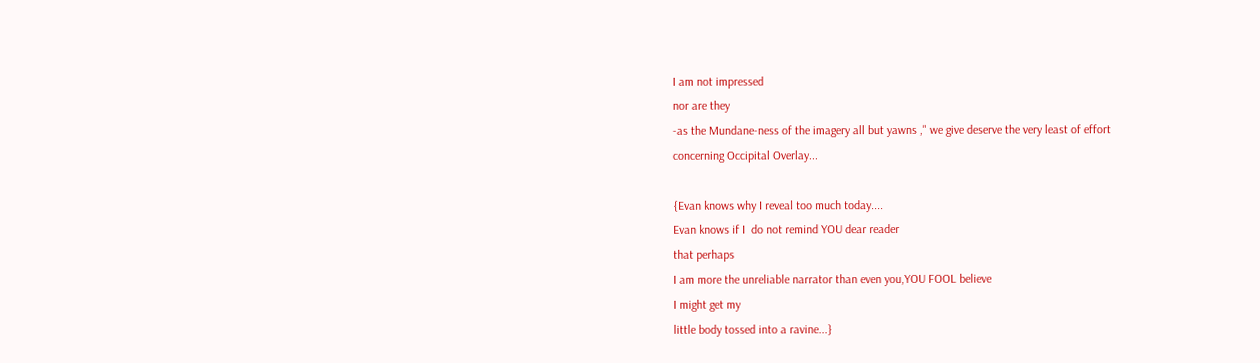I am not impressed
nor are they
-as the Mundane-ness of the imagery all but yawns ," we give deserve the very least of effort
concerning Occipital Overlay...

{Evan knows why I reveal too much today....
Evan knows if I  do not remind YOU dear reader
that perhaps
I am more the unreliable narrator than even you,YOU FOOL believe
I might get my
little body tossed into a ravine...}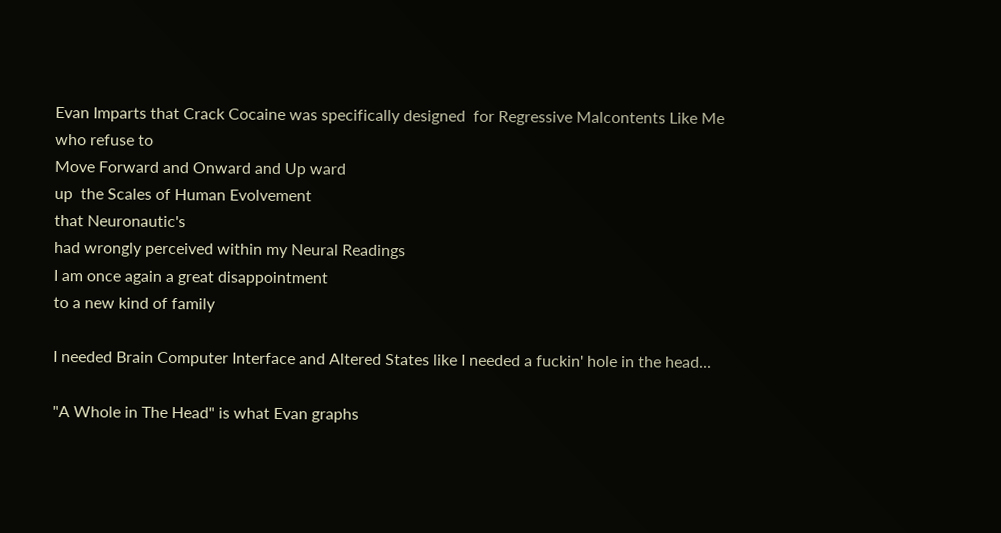Evan Imparts that Crack Cocaine was specifically designed  for Regressive Malcontents Like Me
who refuse to
Move Forward and Onward and Up ward
up  the Scales of Human Evolvement
that Neuronautic's
had wrongly perceived within my Neural Readings
I am once again a great disappointment
to a new kind of family

I needed Brain Computer Interface and Altered States like I needed a fuckin' hole in the head...

"A Whole in The Head" is what Evan graphs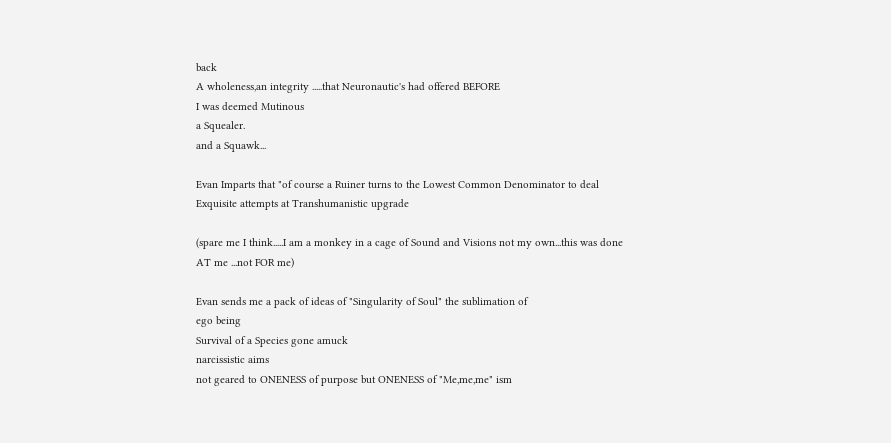back
A wholeness,an integrity .....that Neuronautic's had offered BEFORE
I was deemed Mutinous
a Squealer.
and a Squawk...

Evan Imparts that "of course a Ruiner turns to the Lowest Common Denominator to deal
Exquisite attempts at Transhumanistic upgrade

(spare me I think.....I am a monkey in a cage of Sound and Visions not my own...this was done AT me ...not FOR me)

Evan sends me a pack of ideas of "Singularity of Soul" the sublimation of
ego being
Survival of a Species gone amuck
narcissistic aims
not geared to ONENESS of purpose but ONENESS of "Me,me,me" ism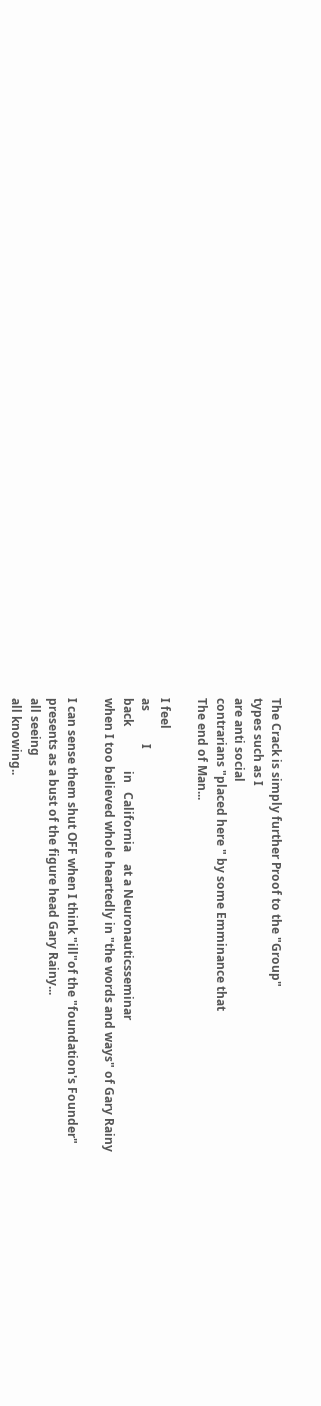The Crack is simply further Proof to the "Group"
types such as I
are anti social
contrarians "placed here " by some Emminance that
The end of Man...

I feel
as           I
back               in   California    at a Neuronauticsseminar
when I too believed whole heartedly in "the words and ways" of Gary Rainy

I can sense them shut OFF when I think "ill"of the "foundation's Founder"
presents as a bust of the figure head Gary Rainy...
all seeing
all knowing..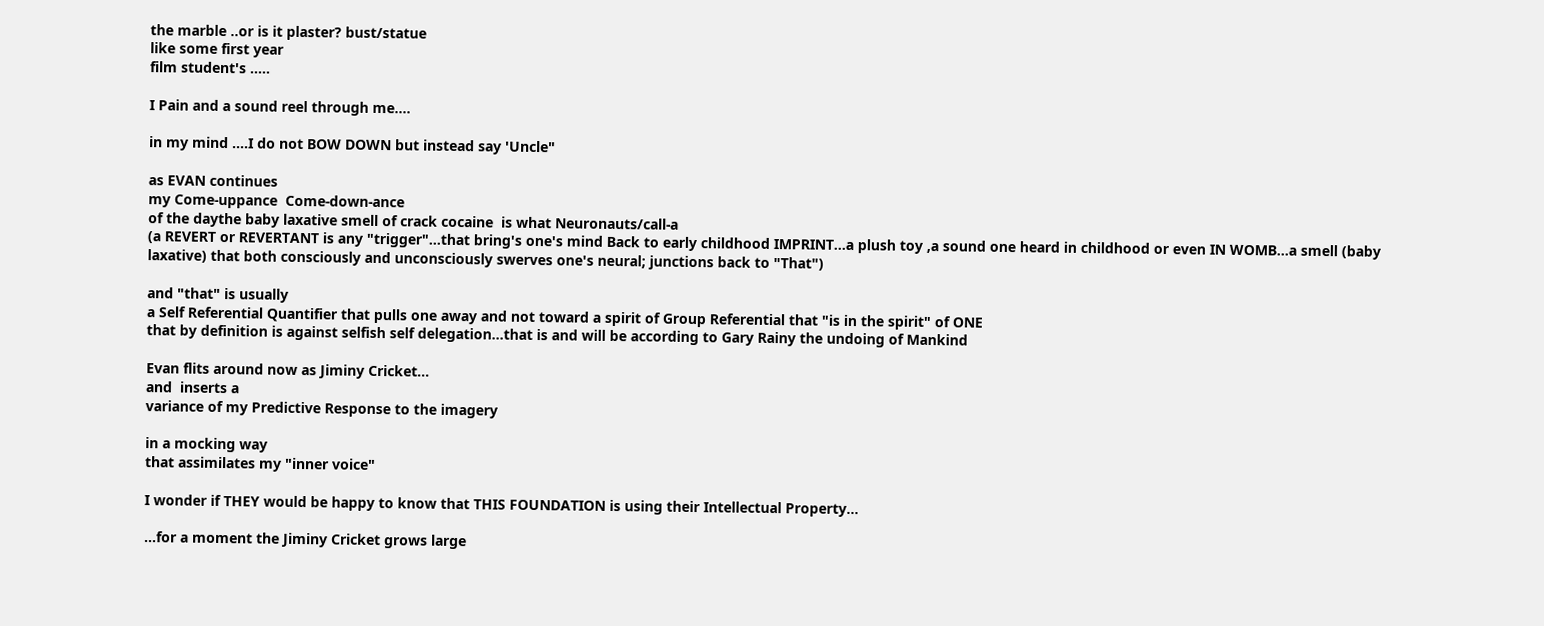the marble ..or is it plaster? bust/statue
like some first year
film student's .....

I Pain and a sound reel through me....

in my mind ....I do not BOW DOWN but instead say 'Uncle"

as EVAN continues
my Come-uppance  Come-down-ance
of the daythe baby laxative smell of crack cocaine  is what Neuronauts/call-a
(a REVERT or REVERTANT is any "trigger"...that bring's one's mind Back to early childhood IMPRINT...a plush toy ,a sound one heard in childhood or even IN WOMB...a smell (baby laxative) that both consciously and unconsciously swerves one's neural; junctions back to "That")

and "that" is usually
a Self Referential Quantifier that pulls one away and not toward a spirit of Group Referential that "is in the spirit" of ONE
that by definition is against selfish self delegation...that is and will be according to Gary Rainy the undoing of Mankind

Evan flits around now as Jiminy Cricket...
and  inserts a
variance of my Predictive Response to the imagery

in a mocking way
that assimilates my "inner voice"

I wonder if THEY would be happy to know that THIS FOUNDATION is using their Intellectual Property...

...for a moment the Jiminy Cricket grows large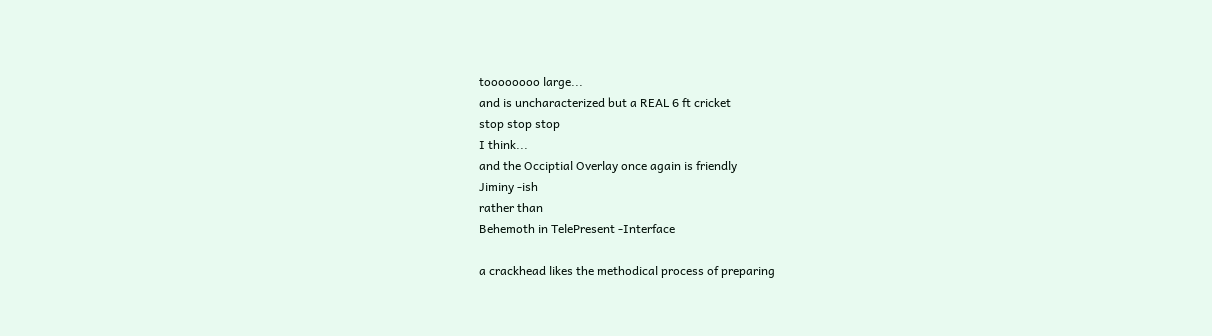toooooooo large...
and is uncharacterized but a REAL 6 ft cricket
stop stop stop
I think...
and the Occiptial Overlay once again is friendly
Jiminy -ish
rather than
Behemoth in TelePresent -Interface

a crackhead likes the methodical process of preparing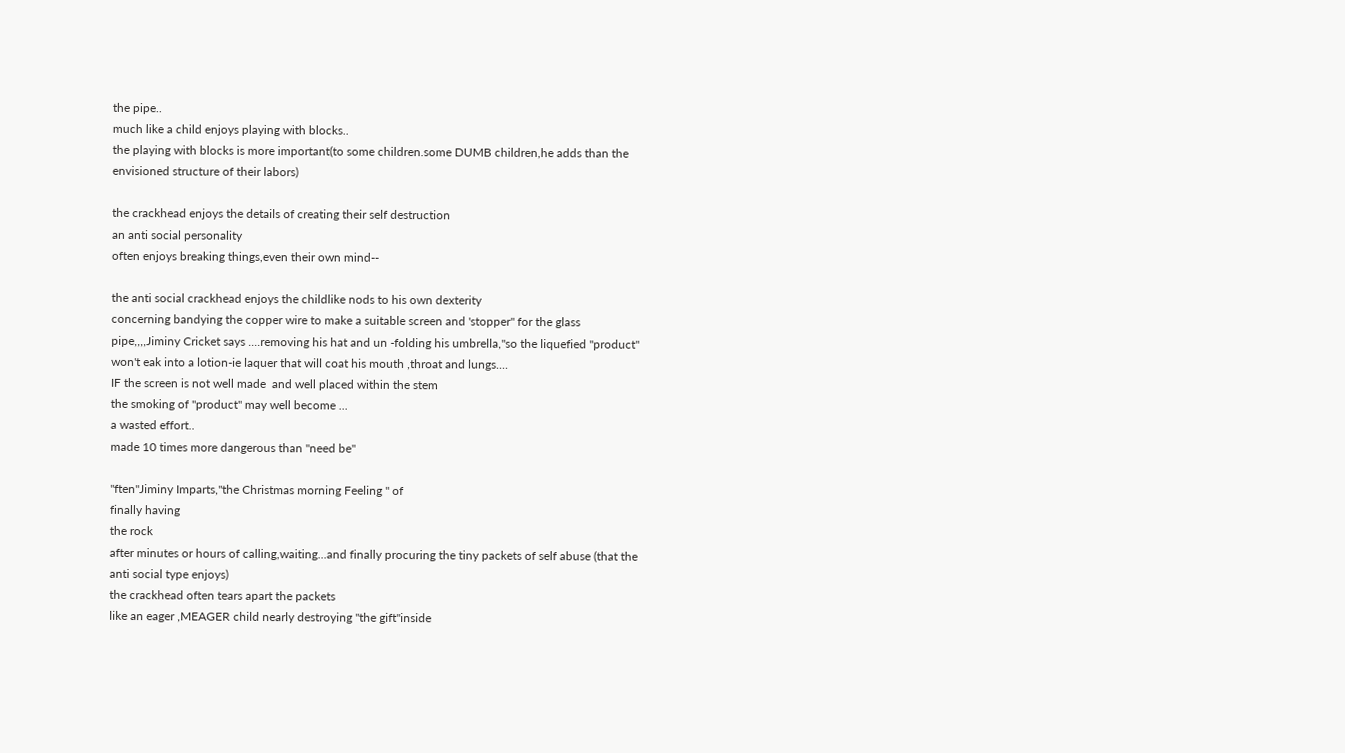the pipe..
much like a child enjoys playing with blocks..
the playing with blocks is more important(to some children.some DUMB children,he adds than the envisioned structure of their labors)

the crackhead enjoys the details of creating their self destruction
an anti social personality
often enjoys breaking things,even their own mind--

the anti social crackhead enjoys the childlike nods to his own dexterity
concerning bandying the copper wire to make a suitable screen and 'stopper" for the glass pipe,,,,Jiminy Cricket says ....removing his hat and un -folding his umbrella,"so the liquefied "product" won't eak into a lotion-ie laquer that will coat his mouth ,throat and lungs....
IF the screen is not well made  and well placed within the stem
the smoking of "product" may well become ...
a wasted effort..
made 10 times more dangerous than "need be"

"ften"Jiminy Imparts,"the Christmas morning Feeling " of
finally having
the rock
after minutes or hours of calling,waiting...and finally procuring the tiny packets of self abuse (that the anti social type enjoys)
the crackhead often tears apart the packets
like an eager ,MEAGER child nearly destroying "the gift"inside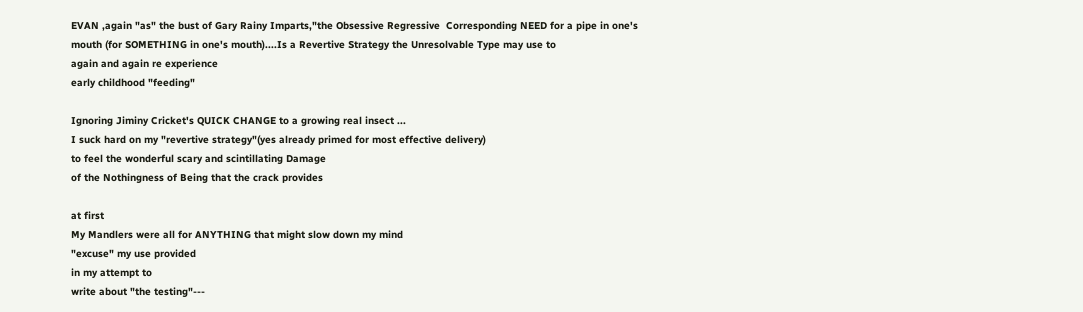EVAN ,again "as" the bust of Gary Rainy Imparts,"the Obsessive Regressive  Corresponding NEED for a pipe in one's mouth (for SOMETHING in one's mouth)....Is a Revertive Strategy the Unresolvable Type may use to
again and again re experience
early childhood "feeding"

Ignoring Jiminy Cricket's QUICK CHANGE to a growing real insect ...
I suck hard on my "revertive strategy"(yes already primed for most effective delivery)
to feel the wonderful scary and scintillating Damage
of the Nothingness of Being that the crack provides

at first
My Mandlers were all for ANYTHING that might slow down my mind
"excuse" my use provided
in my attempt to
write about "the testing"---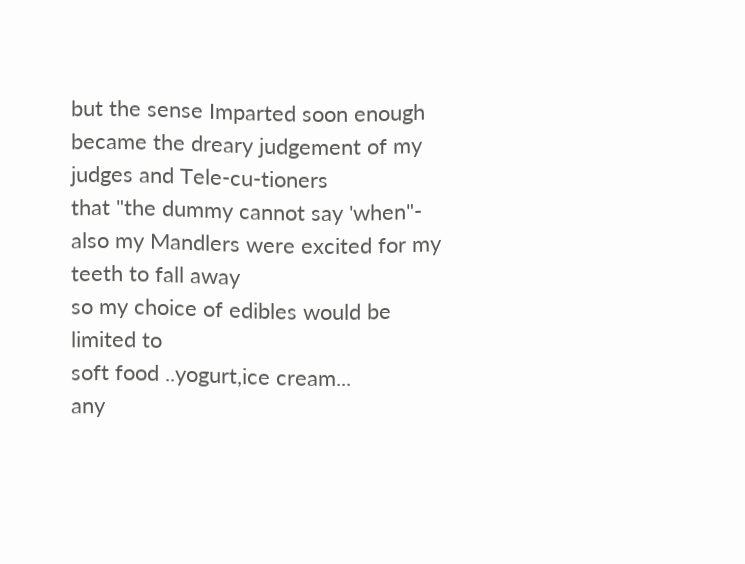but the sense Imparted soon enough became the dreary judgement of my judges and Tele-cu-tioners
that "the dummy cannot say 'when"-
also my Mandlers were excited for my teeth to fall away
so my choice of edibles would be limited to
soft food ..yogurt,ice cream...
any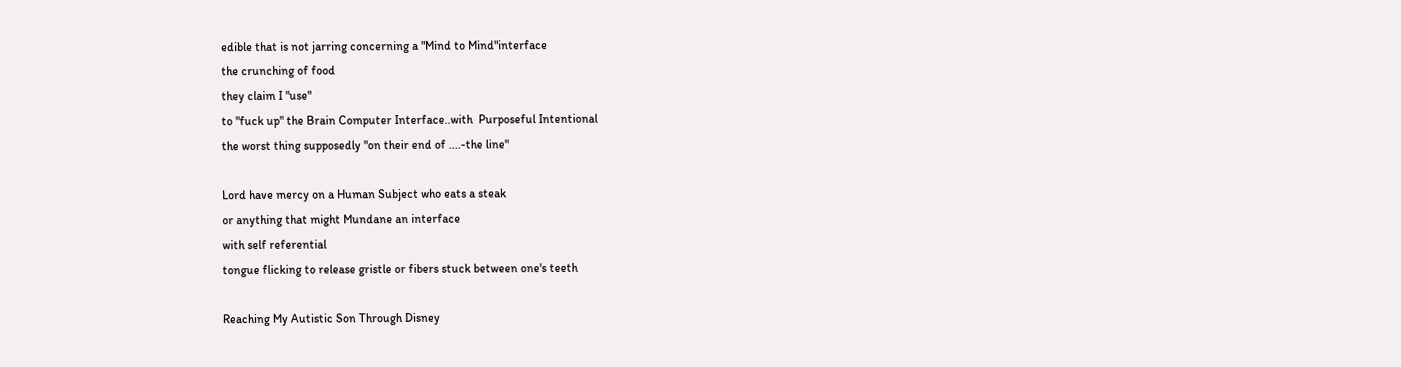edible that is not jarring concerning a "Mind to Mind"interface
the crunching of food
they claim I "use"
to "fuck up" the Brain Computer Interface..with  Purposeful Intentional
the worst thing supposedly "on their end of ....-the line"

Lord have mercy on a Human Subject who eats a steak
or anything that might Mundane an interface
with self referential
tongue flicking to release gristle or fibers stuck between one's teeth

Reaching My Autistic Son Through Disney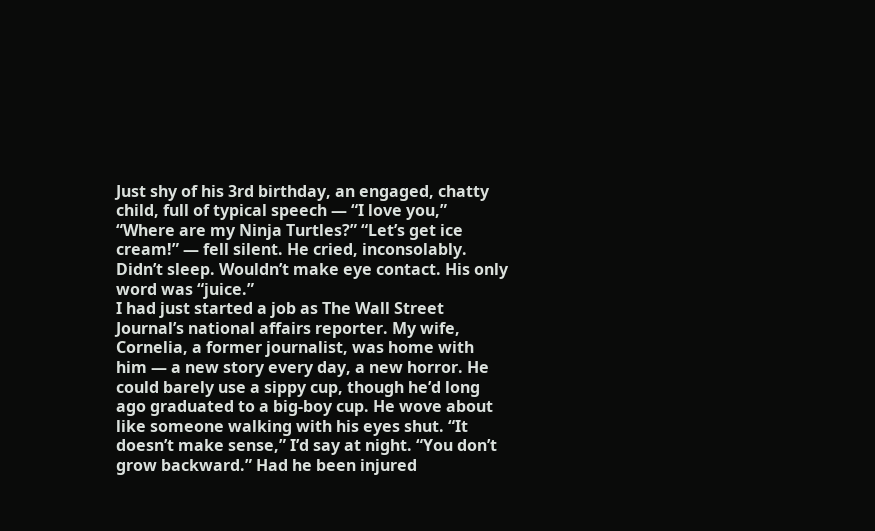Just shy of his 3rd birthday, an engaged, chatty child, full of typical speech — “I love you,” “Where are my Ninja Turtles?” “Let’s get ice cream!” — fell silent. He cried, inconsolably. Didn’t sleep. Wouldn’t make eye contact. His only word was “juice.”
I had just started a job as The Wall Street Journal’s national affairs reporter. My wife, Cornelia, a former journalist, was home with him — a new story every day, a new horror. He could barely use a sippy cup, though he’d long ago graduated to a big-boy cup. He wove about like someone walking with his eyes shut. “It doesn’t make sense,” I’d say at night. “You don’t grow backward.” Had he been injured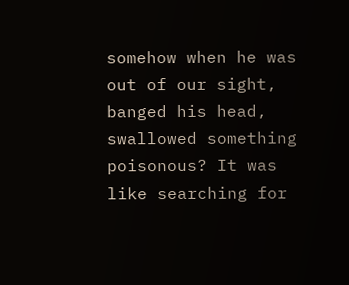somehow when he was out of our sight, banged his head, swallowed something poisonous? It was like searching for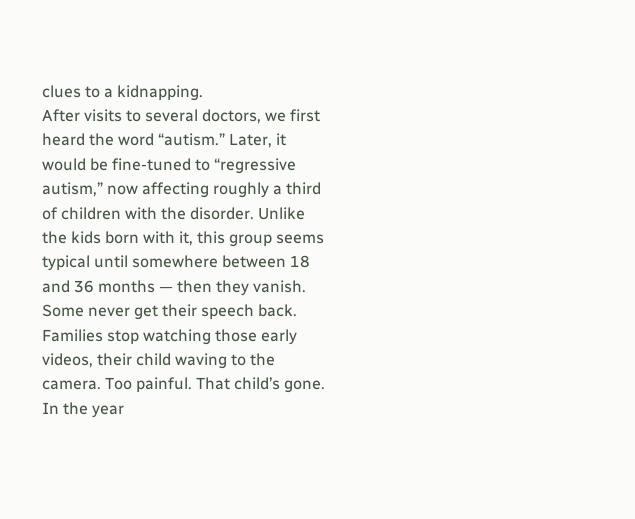clues to a kidnapping.
After visits to several doctors, we first heard the word “autism.” Later, it would be fine-tuned to “regressive autism,” now affecting roughly a third of children with the disorder. Unlike the kids born with it, this group seems typical until somewhere between 18 and 36 months — then they vanish. Some never get their speech back. Families stop watching those early videos, their child waving to the camera. Too painful. That child’s gone.
In the year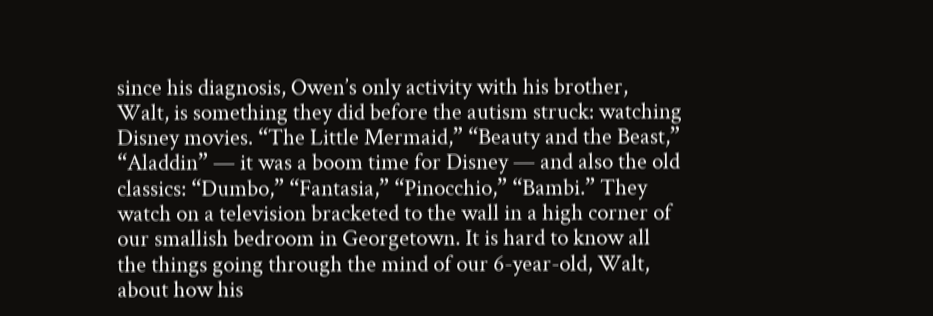since his diagnosis, Owen’s only activity with his brother, Walt, is something they did before the autism struck: watching Disney movies. “The Little Mermaid,” “Beauty and the Beast,” “Aladdin” — it was a boom time for Disney — and also the old classics: “Dumbo,” “Fantasia,” “Pinocchio,” “Bambi.” They watch on a television bracketed to the wall in a high corner of our smallish bedroom in Georgetown. It is hard to know all the things going through the mind of our 6-year-old, Walt, about how his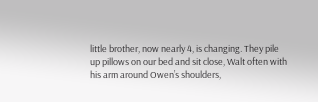little brother, now nearly 4, is changing. They pile up pillows on our bed and sit close, Walt often with his arm around Owen’s shoulders,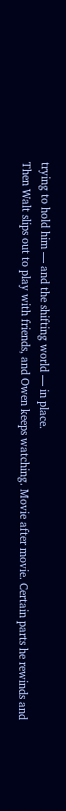trying to hold him — and the shifting world — in place.
Then Walt slips out to play with friends, and Owen keeps watching. Movie after movie. Certain parts he rewinds and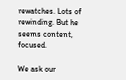rewatches. Lots of rewinding. But he seems content, focused.

We ask our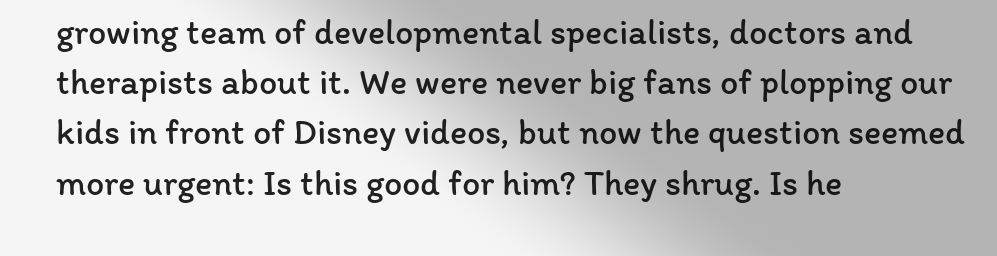growing team of developmental specialists, doctors and therapists about it. We were never big fans of plopping our kids in front of Disney videos, but now the question seemed more urgent: Is this good for him? They shrug. Is he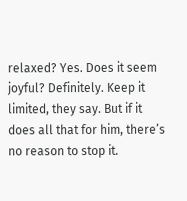relaxed? Yes. Does it seem joyful? Definitely. Keep it limited, they say. But if it does all that for him, there’s no reason to stop it.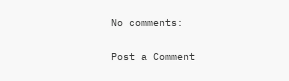No comments:

Post a Comment